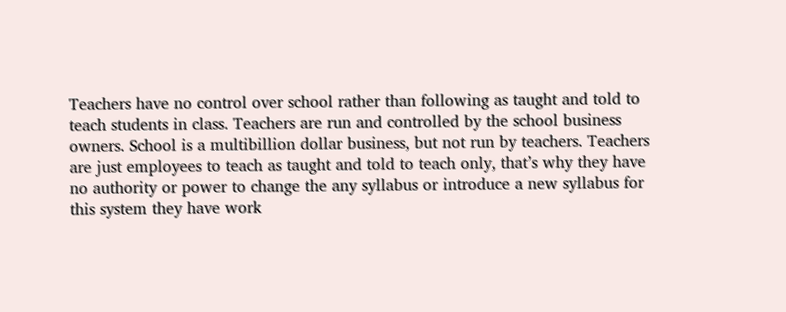Teachers have no control over school rather than following as taught and told to teach students in class. Teachers are run and controlled by the school business owners. School is a multibillion dollar business, but not run by teachers. Teachers are just employees to teach as taught and told to teach only, that’s why they have no authority or power to change the any syllabus or introduce a new syllabus for this system they have work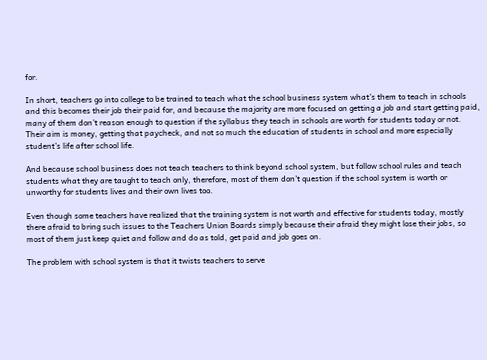for.

In short, teachers go into college to be trained to teach what the school business system what’s them to teach in schools and this becomes their job their paid for, and because the majority are more focused on getting a job and start getting paid, many of them don’t reason enough to question if the syllabus they teach in schools are worth for students today or not. Their aim is money, getting that paycheck, and not so much the education of students in school and more especially student’s life after school life.

And because school business does not teach teachers to think beyond school system, but follow school rules and teach students what they are taught to teach only, therefore, most of them don’t question if the school system is worth or unworthy for students lives and their own lives too.

Even though some teachers have realized that the training system is not worth and effective for students today, mostly there afraid to bring such issues to the Teachers Union Boards simply because their afraid they might lose their jobs, so most of them just keep quiet and follow and do as told, get paid and job goes on.

The problem with school system is that it twists teachers to serve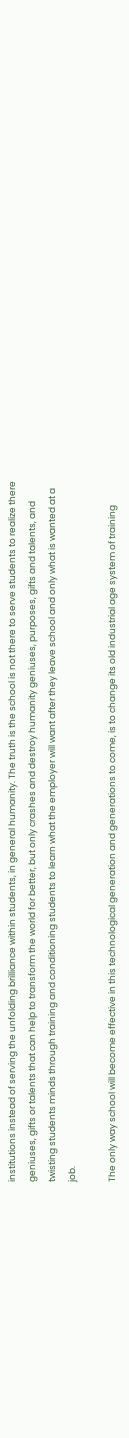institutions instead of serving the unfolding brilliance within students, in general humanity. The truth is the school is not there to serve students to realize there geniuses, gifts or talents that can help to transform the world for better, but only crashes and destroy humanity geniuses, purposes, gifts and talents, and twisting students minds through training and conditioning students to learn what the employer will want after they leave school and only what is wanted at a job.

The only way school will become effective in this technological generation and generations to come, is to change its old industrial age system of training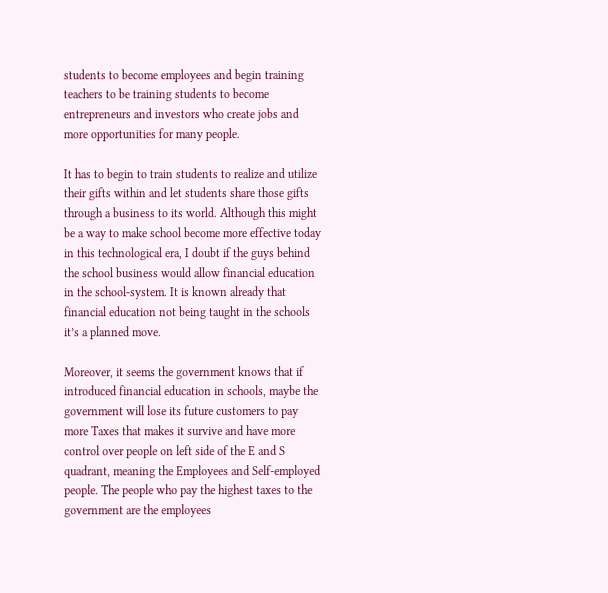students to become employees and begin training teachers to be training students to become entrepreneurs and investors who create jobs and more opportunities for many people.

It has to begin to train students to realize and utilize their gifts within and let students share those gifts through a business to its world. Although this might be a way to make school become more effective today in this technological era, I doubt if the guys behind the school business would allow financial education in the school-system. It is known already that financial education not being taught in the schools it’s a planned move.

Moreover, it seems the government knows that if introduced financial education in schools, maybe the government will lose its future customers to pay more Taxes that makes it survive and have more control over people on left side of the E and S quadrant, meaning the Employees and Self-employed people. The people who pay the highest taxes to the government are the employees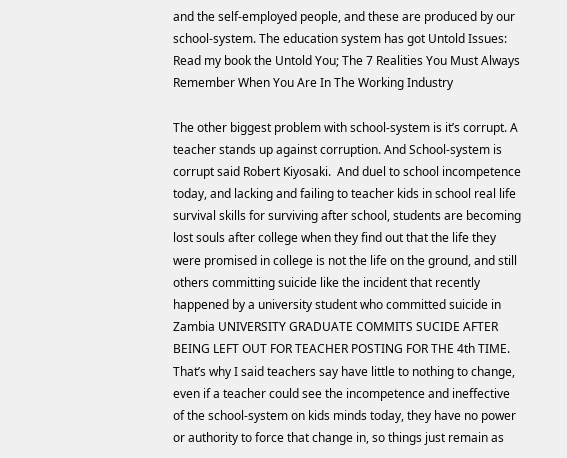and the self-employed people, and these are produced by our school-system. The education system has got Untold Issues: Read my book the Untold You; The 7 Realities You Must Always Remember When You Are In The Working Industry

The other biggest problem with school-system is it’s corrupt. A teacher stands up against corruption. And School-system is corrupt said Robert Kiyosaki.  And duel to school incompetence today, and lacking and failing to teacher kids in school real life survival skills for surviving after school, students are becoming lost souls after college when they find out that the life they were promised in college is not the life on the ground, and still others committing suicide like the incident that recently happened by a university student who committed suicide in Zambia UNIVERSITY GRADUATE COMMITS SUCIDE AFTER BEING LEFT OUT FOR TEACHER POSTING FOR THE 4th TIME. That’s why I said teachers say have little to nothing to change, even if a teacher could see the incompetence and ineffective of the school-system on kids minds today, they have no power or authority to force that change in, so things just remain as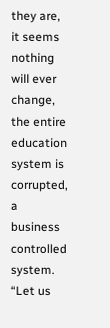they are, it seems nothing will ever change, the entire education system is corrupted, a business controlled system.    “Let us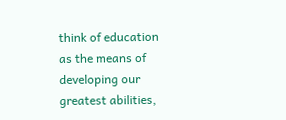think of education as the means of developing our greatest abilities,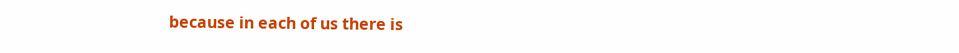because in each of us there is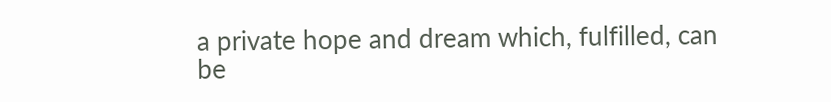a private hope and dream which, fulfilled, can be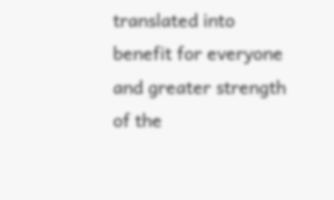translated into benefit for everyone and greater strength of the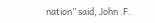nation” said, John .F.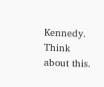Kennedy. Think about this.